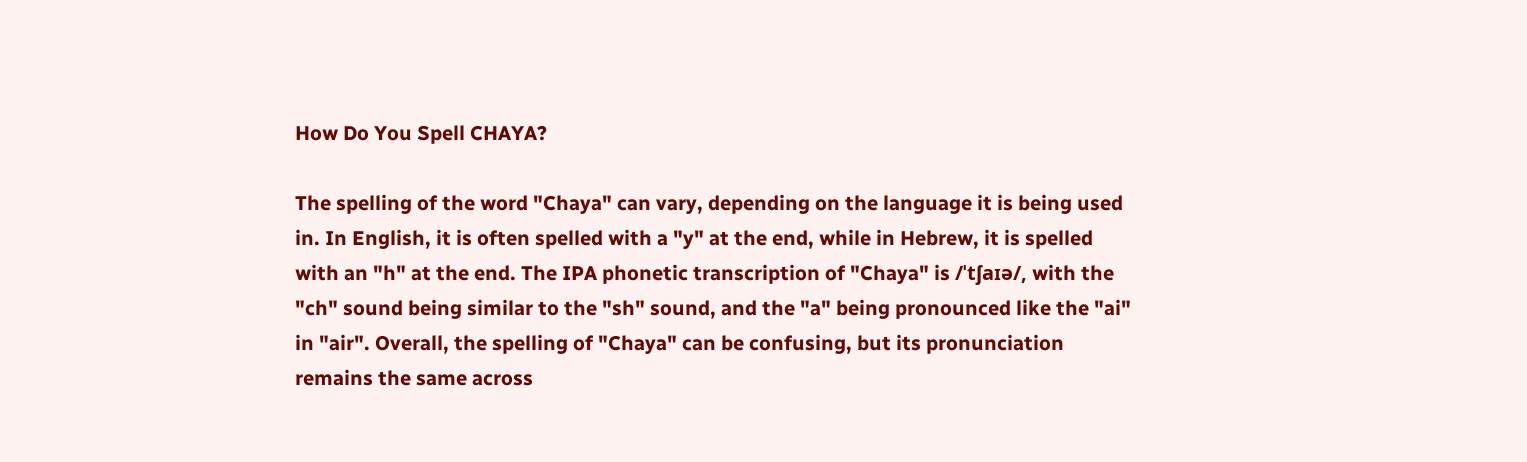How Do You Spell CHAYA?

The spelling of the word "Chaya" can vary, depending on the language it is being used in. In English, it is often spelled with a "y" at the end, while in Hebrew, it is spelled with an "h" at the end. The IPA phonetic transcription of "Chaya" is /ˈtʃaɪə/, with the "ch" sound being similar to the "sh" sound, and the "a" being pronounced like the "ai" in "air". Overall, the spelling of "Chaya" can be confusing, but its pronunciation remains the same across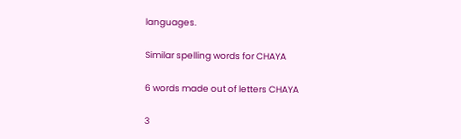languages.

Similar spelling words for CHAYA

6 words made out of letters CHAYA

3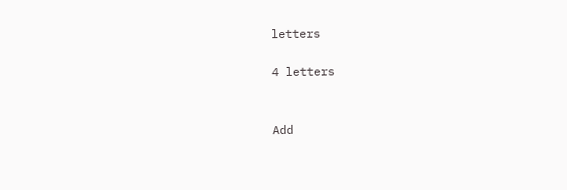letters

4 letters


Add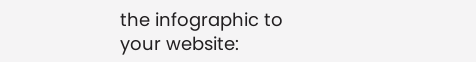the infographic to your website: